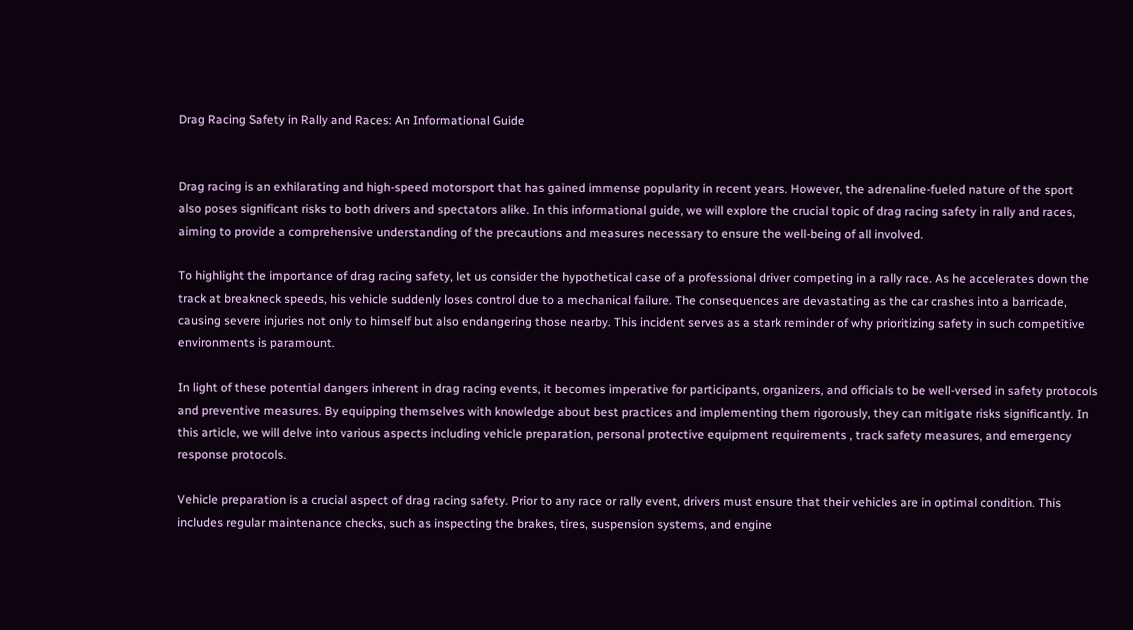Drag Racing Safety in Rally and Races: An Informational Guide


Drag racing is an exhilarating and high-speed motorsport that has gained immense popularity in recent years. However, the adrenaline-fueled nature of the sport also poses significant risks to both drivers and spectators alike. In this informational guide, we will explore the crucial topic of drag racing safety in rally and races, aiming to provide a comprehensive understanding of the precautions and measures necessary to ensure the well-being of all involved.

To highlight the importance of drag racing safety, let us consider the hypothetical case of a professional driver competing in a rally race. As he accelerates down the track at breakneck speeds, his vehicle suddenly loses control due to a mechanical failure. The consequences are devastating as the car crashes into a barricade, causing severe injuries not only to himself but also endangering those nearby. This incident serves as a stark reminder of why prioritizing safety in such competitive environments is paramount.

In light of these potential dangers inherent in drag racing events, it becomes imperative for participants, organizers, and officials to be well-versed in safety protocols and preventive measures. By equipping themselves with knowledge about best practices and implementing them rigorously, they can mitigate risks significantly. In this article, we will delve into various aspects including vehicle preparation, personal protective equipment requirements , track safety measures, and emergency response protocols.

Vehicle preparation is a crucial aspect of drag racing safety. Prior to any race or rally event, drivers must ensure that their vehicles are in optimal condition. This includes regular maintenance checks, such as inspecting the brakes, tires, suspension systems, and engine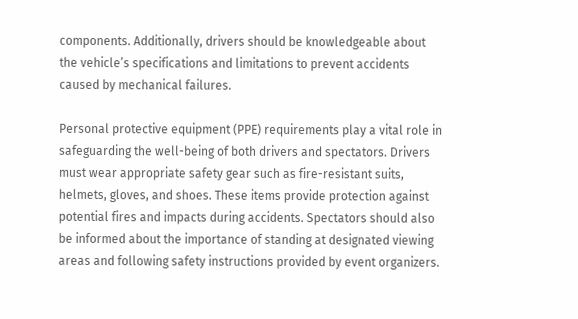components. Additionally, drivers should be knowledgeable about the vehicle’s specifications and limitations to prevent accidents caused by mechanical failures.

Personal protective equipment (PPE) requirements play a vital role in safeguarding the well-being of both drivers and spectators. Drivers must wear appropriate safety gear such as fire-resistant suits, helmets, gloves, and shoes. These items provide protection against potential fires and impacts during accidents. Spectators should also be informed about the importance of standing at designated viewing areas and following safety instructions provided by event organizers.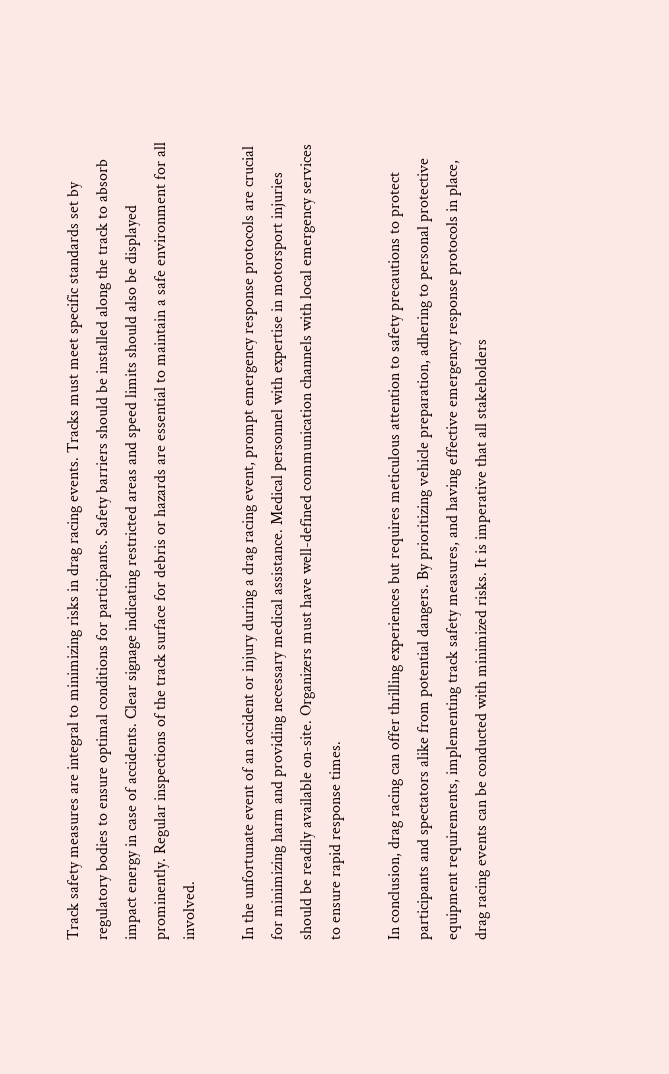Track safety measures are integral to minimizing risks in drag racing events. Tracks must meet specific standards set by regulatory bodies to ensure optimal conditions for participants. Safety barriers should be installed along the track to absorb impact energy in case of accidents. Clear signage indicating restricted areas and speed limits should also be displayed prominently. Regular inspections of the track surface for debris or hazards are essential to maintain a safe environment for all involved.

In the unfortunate event of an accident or injury during a drag racing event, prompt emergency response protocols are crucial for minimizing harm and providing necessary medical assistance. Medical personnel with expertise in motorsport injuries should be readily available on-site. Organizers must have well-defined communication channels with local emergency services to ensure rapid response times.

In conclusion, drag racing can offer thrilling experiences but requires meticulous attention to safety precautions to protect participants and spectators alike from potential dangers. By prioritizing vehicle preparation, adhering to personal protective equipment requirements, implementing track safety measures, and having effective emergency response protocols in place, drag racing events can be conducted with minimized risks. It is imperative that all stakeholders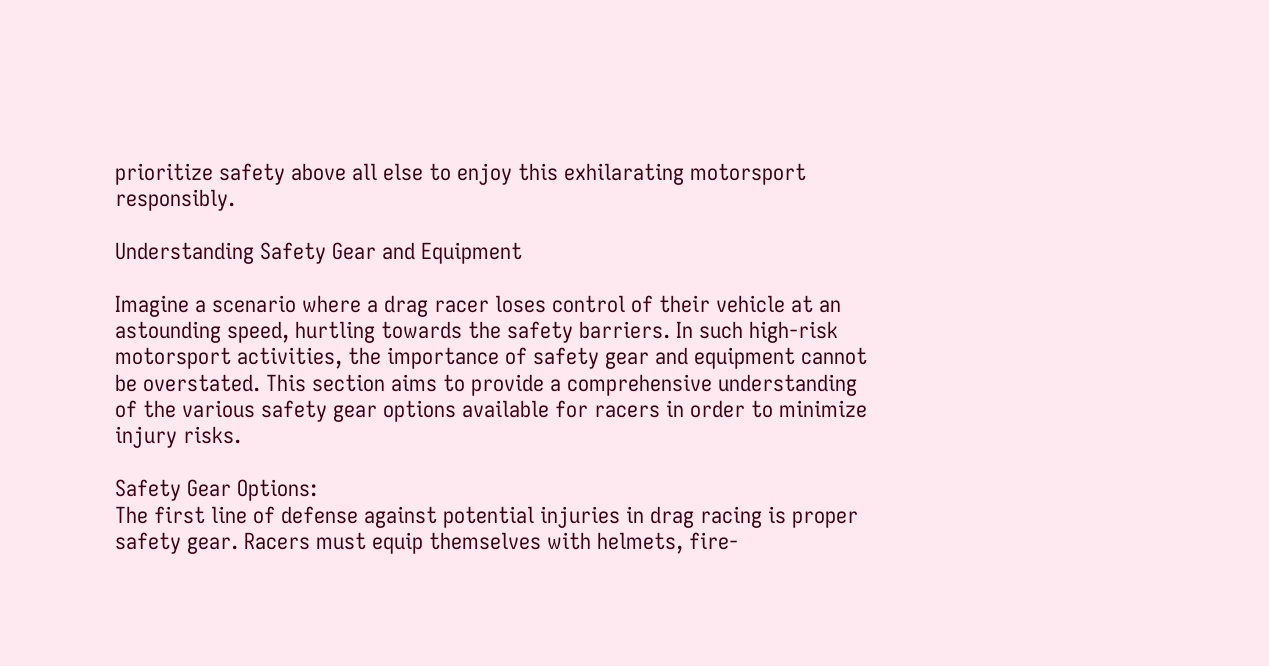prioritize safety above all else to enjoy this exhilarating motorsport responsibly.

Understanding Safety Gear and Equipment

Imagine a scenario where a drag racer loses control of their vehicle at an astounding speed, hurtling towards the safety barriers. In such high-risk motorsport activities, the importance of safety gear and equipment cannot be overstated. This section aims to provide a comprehensive understanding of the various safety gear options available for racers in order to minimize injury risks.

Safety Gear Options:
The first line of defense against potential injuries in drag racing is proper safety gear. Racers must equip themselves with helmets, fire-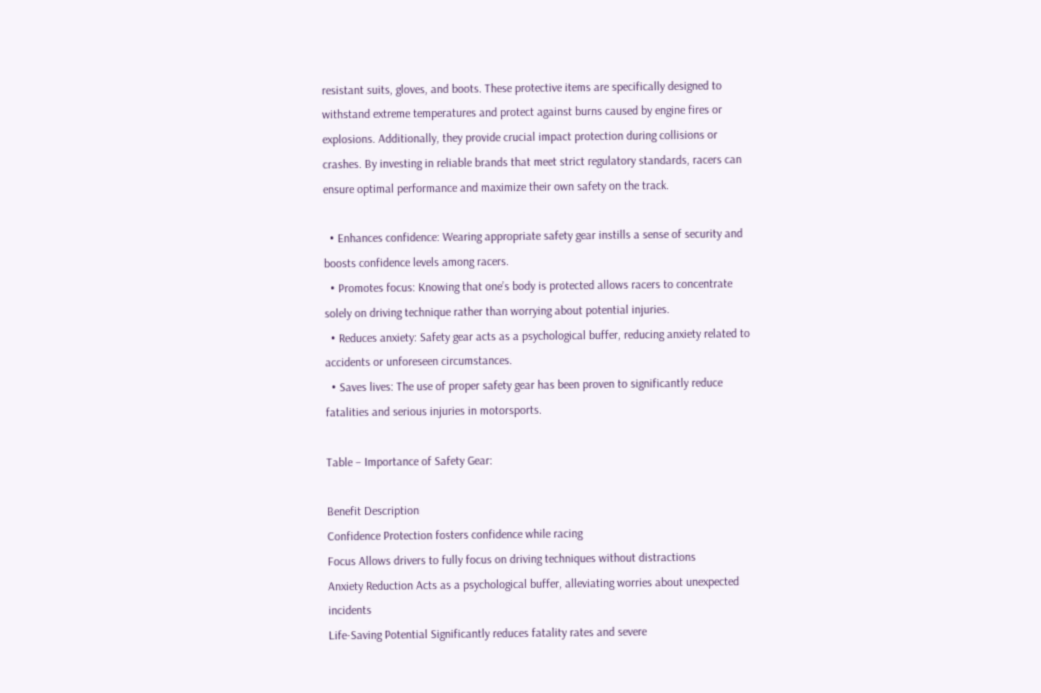resistant suits, gloves, and boots. These protective items are specifically designed to withstand extreme temperatures and protect against burns caused by engine fires or explosions. Additionally, they provide crucial impact protection during collisions or crashes. By investing in reliable brands that meet strict regulatory standards, racers can ensure optimal performance and maximize their own safety on the track.

  • Enhances confidence: Wearing appropriate safety gear instills a sense of security and boosts confidence levels among racers.
  • Promotes focus: Knowing that one’s body is protected allows racers to concentrate solely on driving technique rather than worrying about potential injuries.
  • Reduces anxiety: Safety gear acts as a psychological buffer, reducing anxiety related to accidents or unforeseen circumstances.
  • Saves lives: The use of proper safety gear has been proven to significantly reduce fatalities and serious injuries in motorsports.

Table – Importance of Safety Gear:

Benefit Description
Confidence Protection fosters confidence while racing
Focus Allows drivers to fully focus on driving techniques without distractions
Anxiety Reduction Acts as a psychological buffer, alleviating worries about unexpected incidents
Life-Saving Potential Significantly reduces fatality rates and severe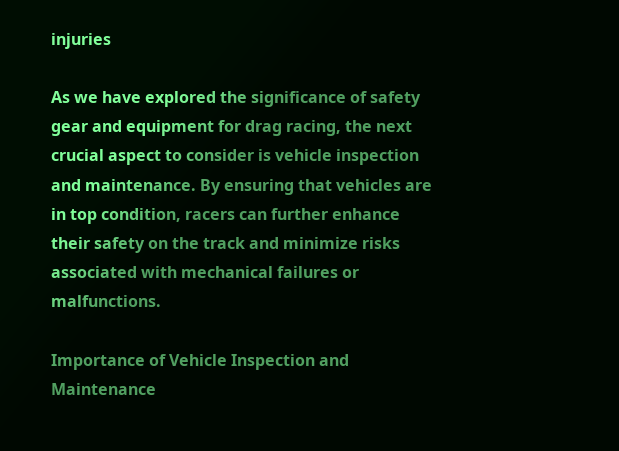injuries

As we have explored the significance of safety gear and equipment for drag racing, the next crucial aspect to consider is vehicle inspection and maintenance. By ensuring that vehicles are in top condition, racers can further enhance their safety on the track and minimize risks associated with mechanical failures or malfunctions.

Importance of Vehicle Inspection and Maintenance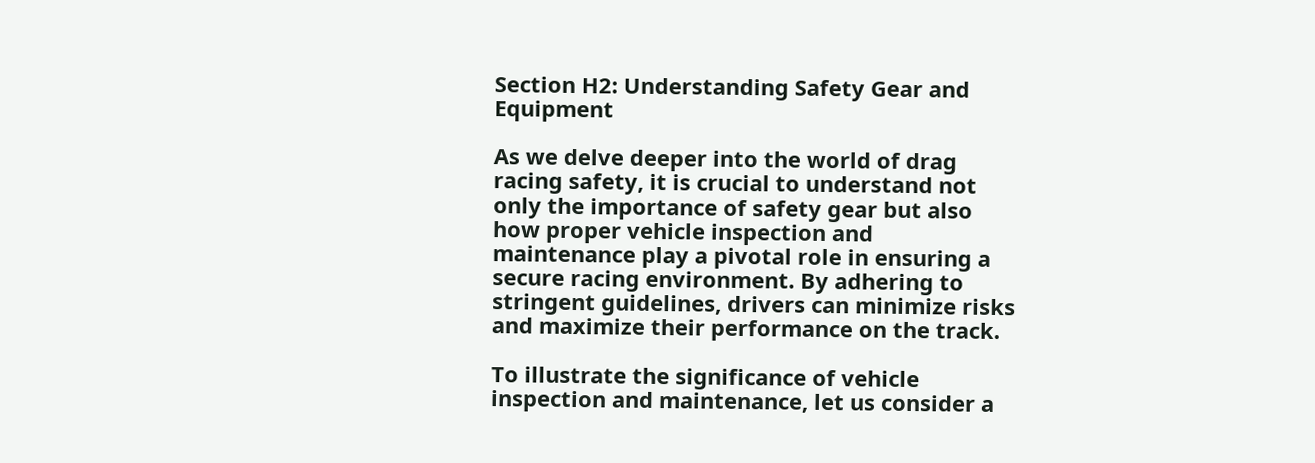Section H2: Understanding Safety Gear and Equipment

As we delve deeper into the world of drag racing safety, it is crucial to understand not only the importance of safety gear but also how proper vehicle inspection and maintenance play a pivotal role in ensuring a secure racing environment. By adhering to stringent guidelines, drivers can minimize risks and maximize their performance on the track.

To illustrate the significance of vehicle inspection and maintenance, let us consider a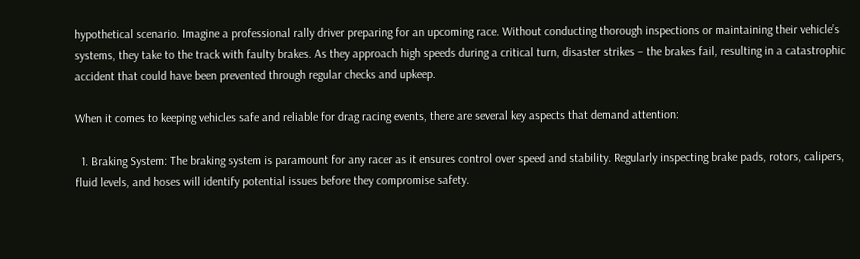hypothetical scenario. Imagine a professional rally driver preparing for an upcoming race. Without conducting thorough inspections or maintaining their vehicle’s systems, they take to the track with faulty brakes. As they approach high speeds during a critical turn, disaster strikes – the brakes fail, resulting in a catastrophic accident that could have been prevented through regular checks and upkeep.

When it comes to keeping vehicles safe and reliable for drag racing events, there are several key aspects that demand attention:

  1. Braking System: The braking system is paramount for any racer as it ensures control over speed and stability. Regularly inspecting brake pads, rotors, calipers, fluid levels, and hoses will identify potential issues before they compromise safety.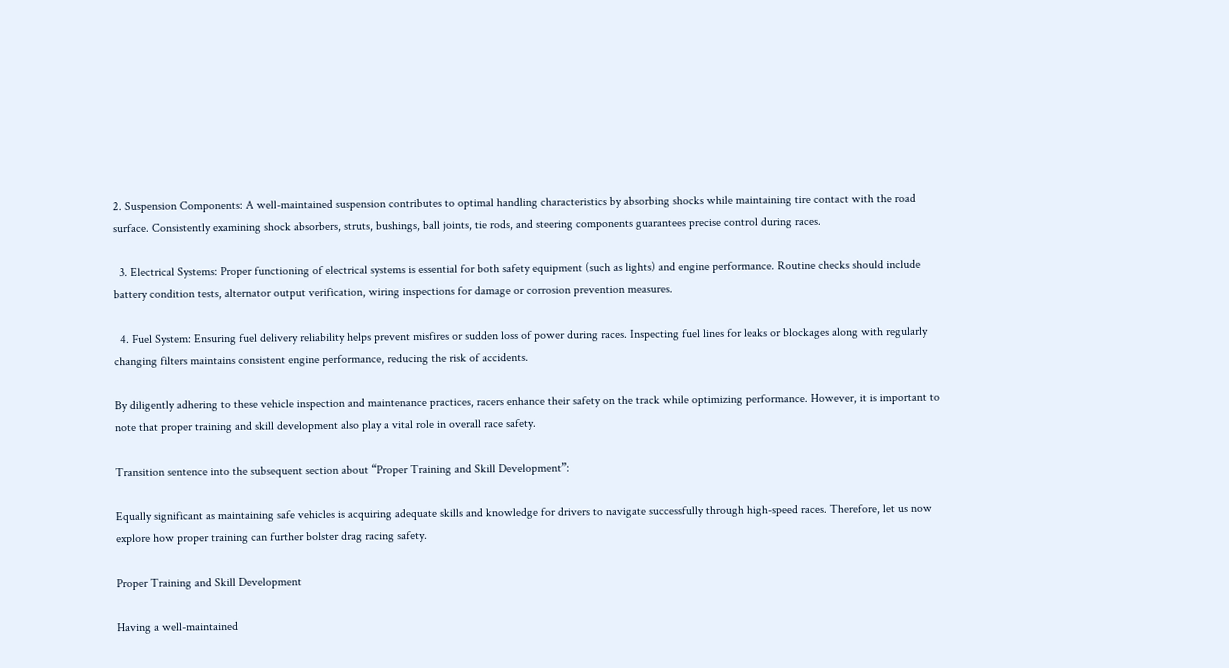2. Suspension Components: A well-maintained suspension contributes to optimal handling characteristics by absorbing shocks while maintaining tire contact with the road surface. Consistently examining shock absorbers, struts, bushings, ball joints, tie rods, and steering components guarantees precise control during races.

  3. Electrical Systems: Proper functioning of electrical systems is essential for both safety equipment (such as lights) and engine performance. Routine checks should include battery condition tests, alternator output verification, wiring inspections for damage or corrosion prevention measures.

  4. Fuel System: Ensuring fuel delivery reliability helps prevent misfires or sudden loss of power during races. Inspecting fuel lines for leaks or blockages along with regularly changing filters maintains consistent engine performance, reducing the risk of accidents.

By diligently adhering to these vehicle inspection and maintenance practices, racers enhance their safety on the track while optimizing performance. However, it is important to note that proper training and skill development also play a vital role in overall race safety.

Transition sentence into the subsequent section about “Proper Training and Skill Development”:

Equally significant as maintaining safe vehicles is acquiring adequate skills and knowledge for drivers to navigate successfully through high-speed races. Therefore, let us now explore how proper training can further bolster drag racing safety.

Proper Training and Skill Development

Having a well-maintained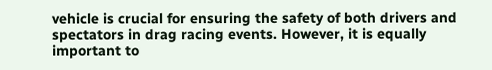vehicle is crucial for ensuring the safety of both drivers and spectators in drag racing events. However, it is equally important to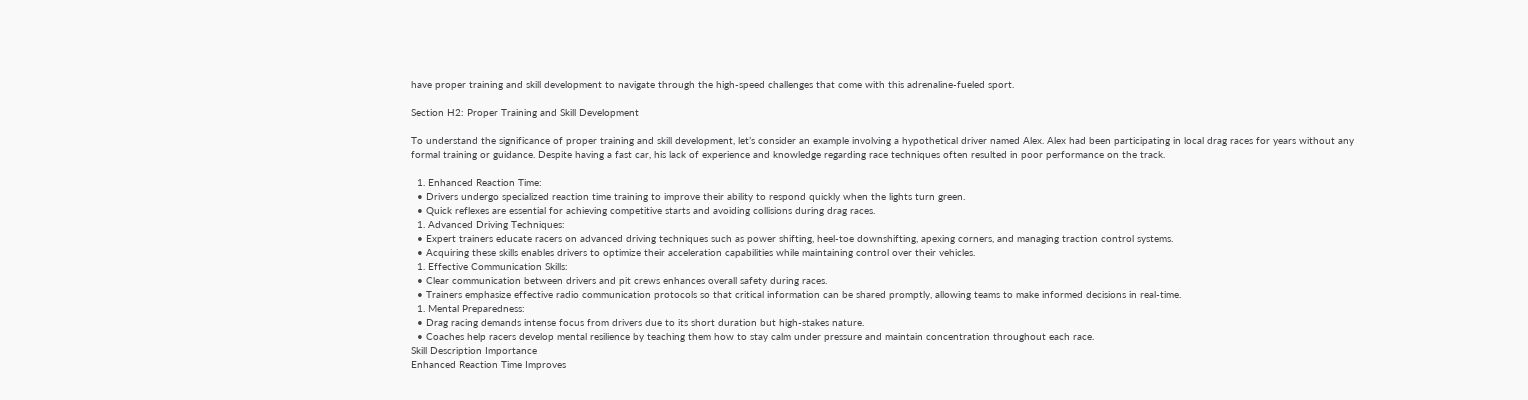have proper training and skill development to navigate through the high-speed challenges that come with this adrenaline-fueled sport.

Section H2: Proper Training and Skill Development

To understand the significance of proper training and skill development, let’s consider an example involving a hypothetical driver named Alex. Alex had been participating in local drag races for years without any formal training or guidance. Despite having a fast car, his lack of experience and knowledge regarding race techniques often resulted in poor performance on the track.

  1. Enhanced Reaction Time:
  • Drivers undergo specialized reaction time training to improve their ability to respond quickly when the lights turn green.
  • Quick reflexes are essential for achieving competitive starts and avoiding collisions during drag races.
  1. Advanced Driving Techniques:
  • Expert trainers educate racers on advanced driving techniques such as power shifting, heel-toe downshifting, apexing corners, and managing traction control systems.
  • Acquiring these skills enables drivers to optimize their acceleration capabilities while maintaining control over their vehicles.
  1. Effective Communication Skills:
  • Clear communication between drivers and pit crews enhances overall safety during races.
  • Trainers emphasize effective radio communication protocols so that critical information can be shared promptly, allowing teams to make informed decisions in real-time.
  1. Mental Preparedness:
  • Drag racing demands intense focus from drivers due to its short duration but high-stakes nature.
  • Coaches help racers develop mental resilience by teaching them how to stay calm under pressure and maintain concentration throughout each race.
Skill Description Importance
Enhanced Reaction Time Improves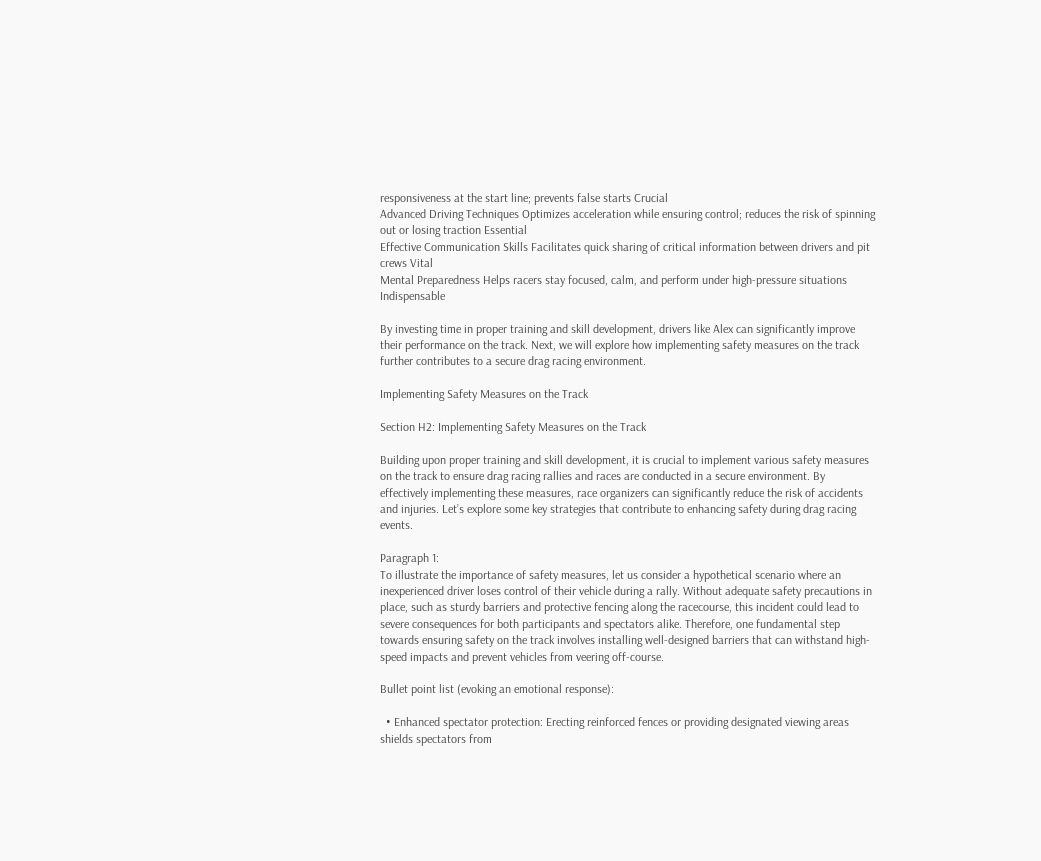responsiveness at the start line; prevents false starts Crucial
Advanced Driving Techniques Optimizes acceleration while ensuring control; reduces the risk of spinning out or losing traction Essential
Effective Communication Skills Facilitates quick sharing of critical information between drivers and pit crews Vital
Mental Preparedness Helps racers stay focused, calm, and perform under high-pressure situations Indispensable

By investing time in proper training and skill development, drivers like Alex can significantly improve their performance on the track. Next, we will explore how implementing safety measures on the track further contributes to a secure drag racing environment.

Implementing Safety Measures on the Track

Section H2: Implementing Safety Measures on the Track

Building upon proper training and skill development, it is crucial to implement various safety measures on the track to ensure drag racing rallies and races are conducted in a secure environment. By effectively implementing these measures, race organizers can significantly reduce the risk of accidents and injuries. Let’s explore some key strategies that contribute to enhancing safety during drag racing events.

Paragraph 1:
To illustrate the importance of safety measures, let us consider a hypothetical scenario where an inexperienced driver loses control of their vehicle during a rally. Without adequate safety precautions in place, such as sturdy barriers and protective fencing along the racecourse, this incident could lead to severe consequences for both participants and spectators alike. Therefore, one fundamental step towards ensuring safety on the track involves installing well-designed barriers that can withstand high-speed impacts and prevent vehicles from veering off-course.

Bullet point list (evoking an emotional response):

  • Enhanced spectator protection: Erecting reinforced fences or providing designated viewing areas shields spectators from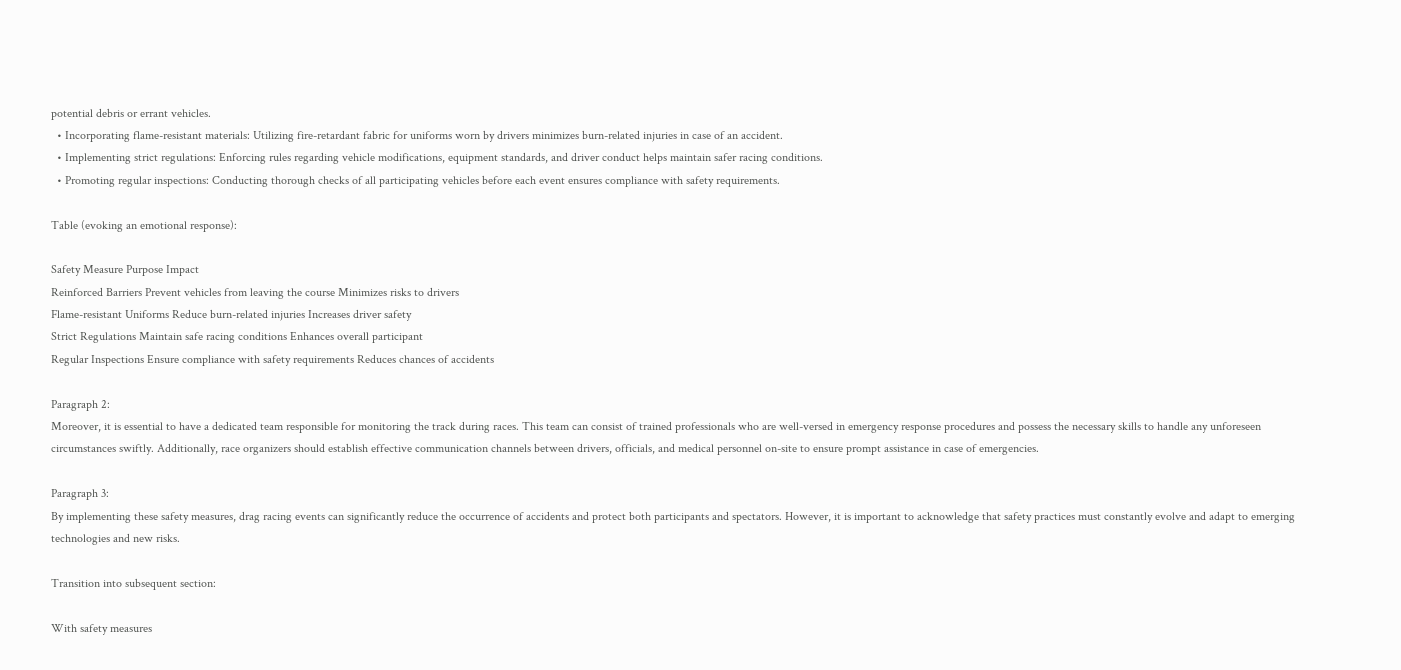potential debris or errant vehicles.
  • Incorporating flame-resistant materials: Utilizing fire-retardant fabric for uniforms worn by drivers minimizes burn-related injuries in case of an accident.
  • Implementing strict regulations: Enforcing rules regarding vehicle modifications, equipment standards, and driver conduct helps maintain safer racing conditions.
  • Promoting regular inspections: Conducting thorough checks of all participating vehicles before each event ensures compliance with safety requirements.

Table (evoking an emotional response):

Safety Measure Purpose Impact
Reinforced Barriers Prevent vehicles from leaving the course Minimizes risks to drivers
Flame-resistant Uniforms Reduce burn-related injuries Increases driver safety
Strict Regulations Maintain safe racing conditions Enhances overall participant
Regular Inspections Ensure compliance with safety requirements Reduces chances of accidents

Paragraph 2:
Moreover, it is essential to have a dedicated team responsible for monitoring the track during races. This team can consist of trained professionals who are well-versed in emergency response procedures and possess the necessary skills to handle any unforeseen circumstances swiftly. Additionally, race organizers should establish effective communication channels between drivers, officials, and medical personnel on-site to ensure prompt assistance in case of emergencies.

Paragraph 3:
By implementing these safety measures, drag racing events can significantly reduce the occurrence of accidents and protect both participants and spectators. However, it is important to acknowledge that safety practices must constantly evolve and adapt to emerging technologies and new risks.

Transition into subsequent section:

With safety measures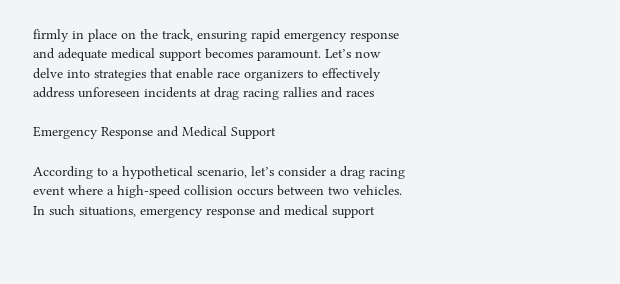firmly in place on the track, ensuring rapid emergency response and adequate medical support becomes paramount. Let’s now delve into strategies that enable race organizers to effectively address unforeseen incidents at drag racing rallies and races

Emergency Response and Medical Support

According to a hypothetical scenario, let’s consider a drag racing event where a high-speed collision occurs between two vehicles. In such situations, emergency response and medical support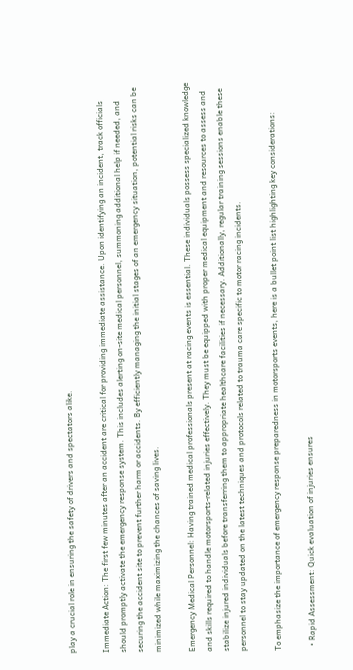play a crucial role in ensuring the safety of drivers and spectators alike.

Immediate Action: The first few minutes after an accident are critical for providing immediate assistance. Upon identifying an incident, track officials should promptly activate the emergency response system. This includes alerting on-site medical personnel, summoning additional help if needed, and securing the accident site to prevent further harm or accidents. By efficiently managing the initial stages of an emergency situation, potential risks can be minimized while maximizing the chances of saving lives.

Emergency Medical Personnel: Having trained medical professionals present at racing events is essential. These individuals possess specialized knowledge and skills required to handle motorsports-related injuries effectively. They must be equipped with proper medical equipment and resources to assess and stabilize injured individuals before transferring them to appropriate healthcare facilities if necessary. Additionally, regular training sessions enable these personnel to stay updated on the latest techniques and protocols related to trauma care specific to motor racing incidents.

To emphasize the importance of emergency response preparedness in motorsports events, here is a bullet point list highlighting key considerations:

  • Rapid Assessment: Quick evaluation of injuries ensures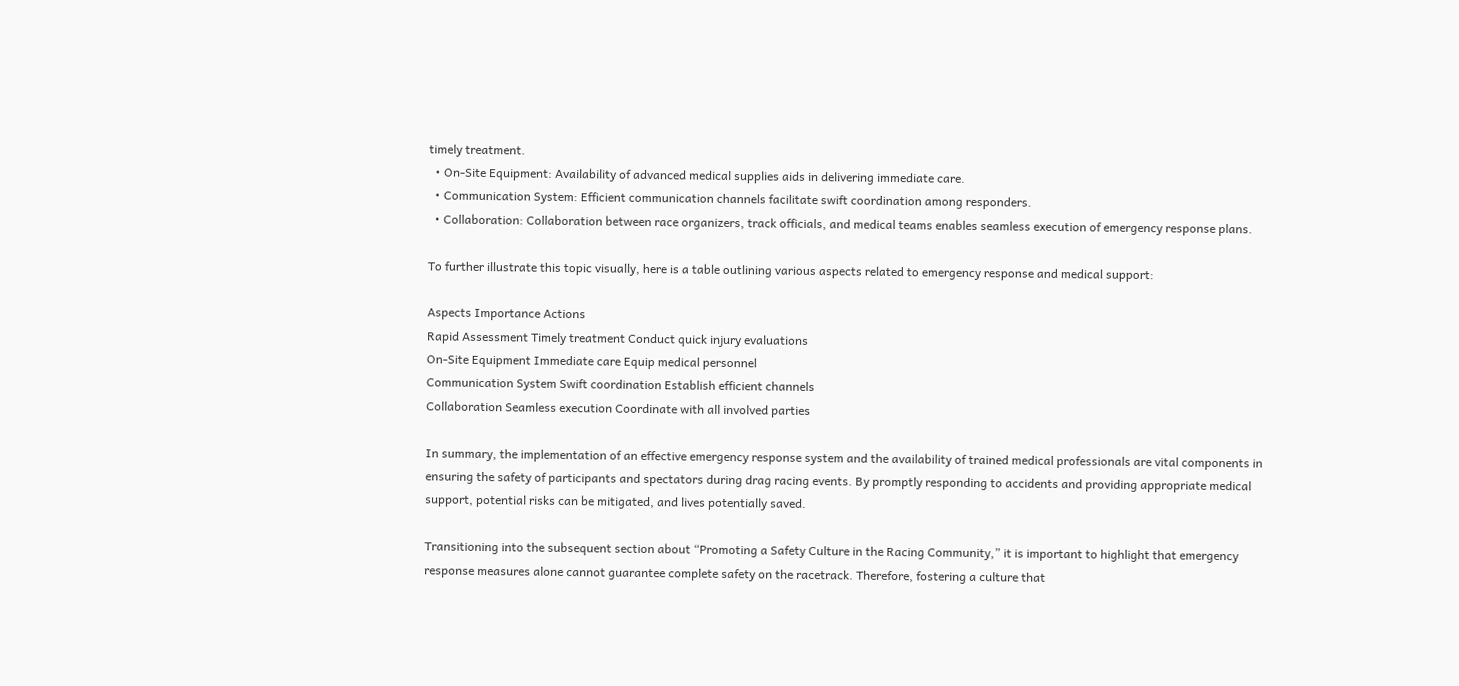timely treatment.
  • On-Site Equipment: Availability of advanced medical supplies aids in delivering immediate care.
  • Communication System: Efficient communication channels facilitate swift coordination among responders.
  • Collaboration: Collaboration between race organizers, track officials, and medical teams enables seamless execution of emergency response plans.

To further illustrate this topic visually, here is a table outlining various aspects related to emergency response and medical support:

Aspects Importance Actions
Rapid Assessment Timely treatment Conduct quick injury evaluations
On-Site Equipment Immediate care Equip medical personnel
Communication System Swift coordination Establish efficient channels
Collaboration Seamless execution Coordinate with all involved parties

In summary, the implementation of an effective emergency response system and the availability of trained medical professionals are vital components in ensuring the safety of participants and spectators during drag racing events. By promptly responding to accidents and providing appropriate medical support, potential risks can be mitigated, and lives potentially saved.

Transitioning into the subsequent section about “Promoting a Safety Culture in the Racing Community,” it is important to highlight that emergency response measures alone cannot guarantee complete safety on the racetrack. Therefore, fostering a culture that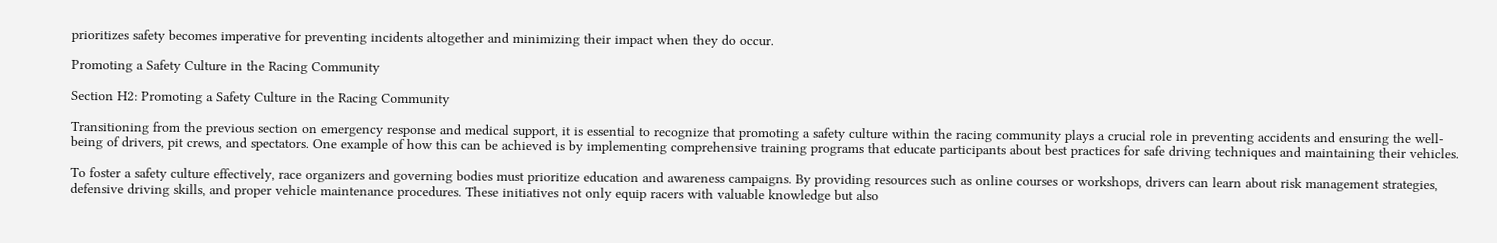prioritizes safety becomes imperative for preventing incidents altogether and minimizing their impact when they do occur.

Promoting a Safety Culture in the Racing Community

Section H2: Promoting a Safety Culture in the Racing Community

Transitioning from the previous section on emergency response and medical support, it is essential to recognize that promoting a safety culture within the racing community plays a crucial role in preventing accidents and ensuring the well-being of drivers, pit crews, and spectators. One example of how this can be achieved is by implementing comprehensive training programs that educate participants about best practices for safe driving techniques and maintaining their vehicles.

To foster a safety culture effectively, race organizers and governing bodies must prioritize education and awareness campaigns. By providing resources such as online courses or workshops, drivers can learn about risk management strategies, defensive driving skills, and proper vehicle maintenance procedures. These initiatives not only equip racers with valuable knowledge but also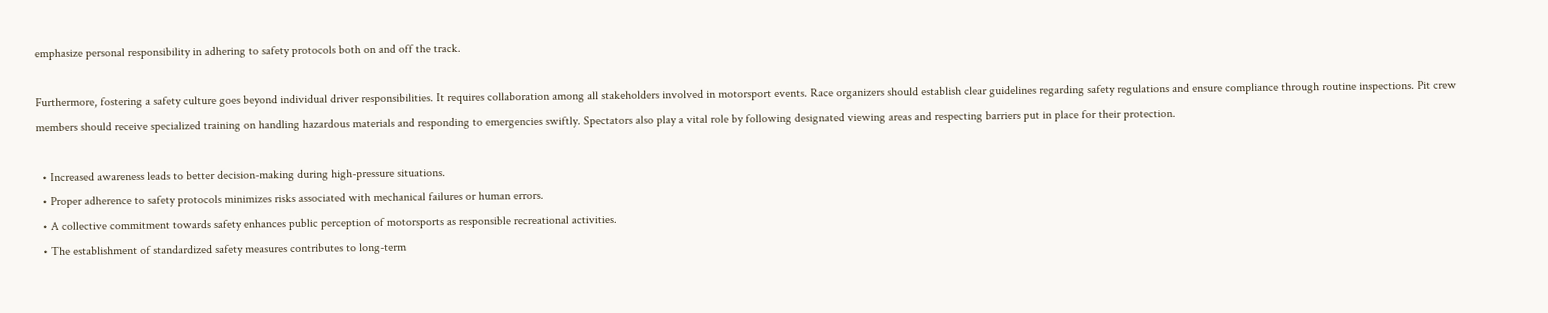emphasize personal responsibility in adhering to safety protocols both on and off the track.

Furthermore, fostering a safety culture goes beyond individual driver responsibilities. It requires collaboration among all stakeholders involved in motorsport events. Race organizers should establish clear guidelines regarding safety regulations and ensure compliance through routine inspections. Pit crew members should receive specialized training on handling hazardous materials and responding to emergencies swiftly. Spectators also play a vital role by following designated viewing areas and respecting barriers put in place for their protection.

  • Increased awareness leads to better decision-making during high-pressure situations.
  • Proper adherence to safety protocols minimizes risks associated with mechanical failures or human errors.
  • A collective commitment towards safety enhances public perception of motorsports as responsible recreational activities.
  • The establishment of standardized safety measures contributes to long-term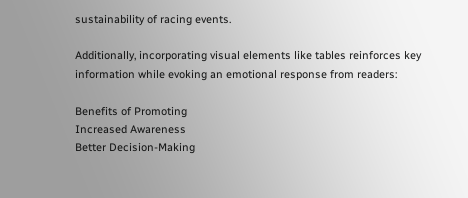sustainability of racing events.

Additionally, incorporating visual elements like tables reinforces key information while evoking an emotional response from readers:

Benefits of Promoting
Increased Awareness
Better Decision-Making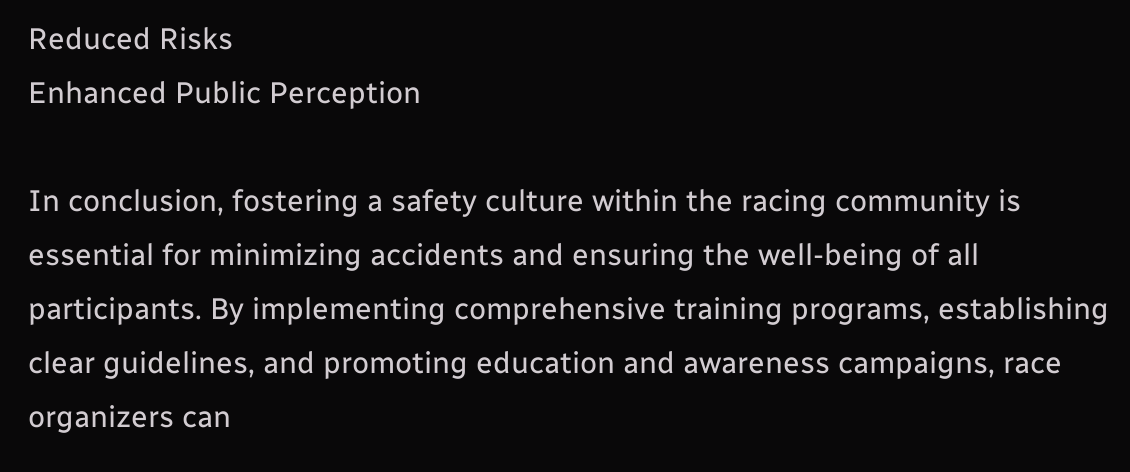Reduced Risks
Enhanced Public Perception

In conclusion, fostering a safety culture within the racing community is essential for minimizing accidents and ensuring the well-being of all participants. By implementing comprehensive training programs, establishing clear guidelines, and promoting education and awareness campaigns, race organizers can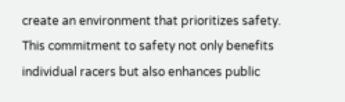create an environment that prioritizes safety. This commitment to safety not only benefits individual racers but also enhances public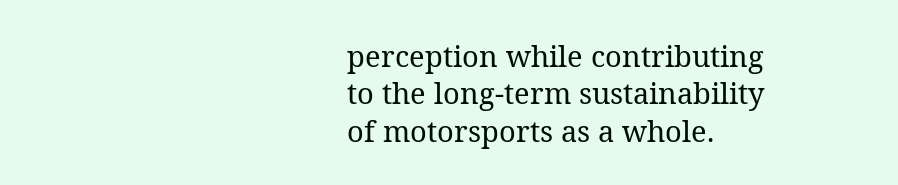perception while contributing to the long-term sustainability of motorsports as a whole.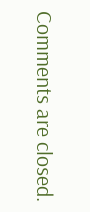Comments are closed.